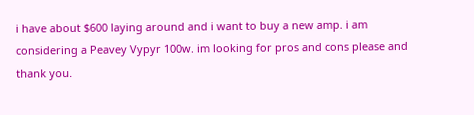i have about $600 laying around and i want to buy a new amp. i am considering a Peavey Vypyr 100w. im looking for pros and cons please and thank you.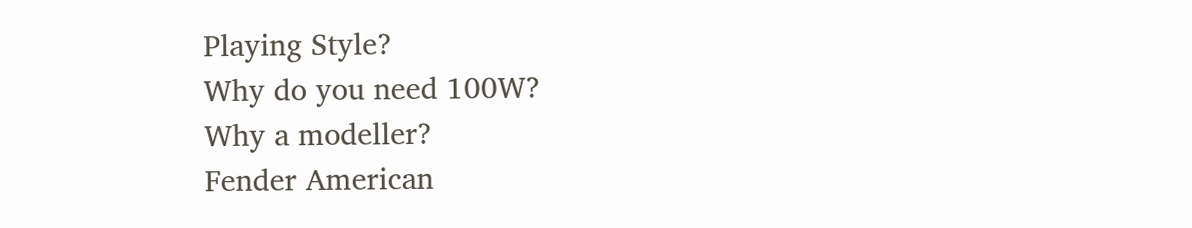Playing Style?
Why do you need 100W?
Why a modeller?
Fender American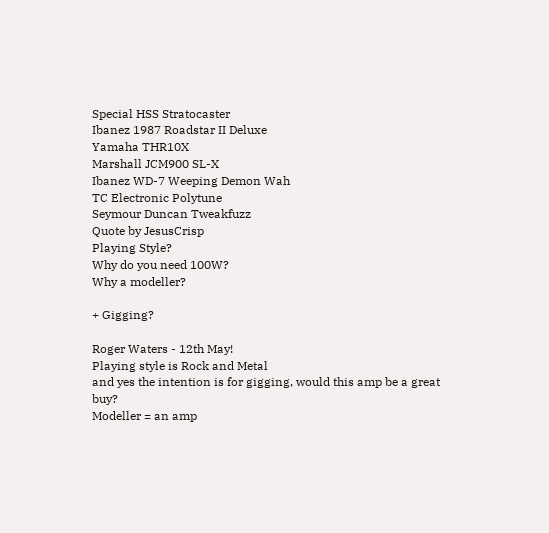Special HSS Stratocaster
Ibanez 1987 Roadstar II Deluxe
Yamaha THR10X
Marshall JCM900 SL-X
Ibanez WD-7 Weeping Demon Wah
TC Electronic Polytune
Seymour Duncan Tweakfuzz
Quote by JesusCrisp
Playing Style?
Why do you need 100W?
Why a modeller?

+ Gigging?

Roger Waters - 12th May!
Playing style is Rock and Metal
and yes the intention is for gigging, would this amp be a great buy?
Modeller = an amp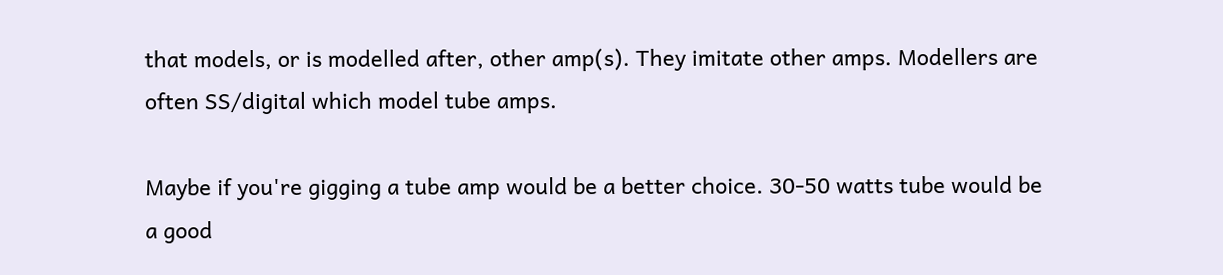that models, or is modelled after, other amp(s). They imitate other amps. Modellers are often SS/digital which model tube amps.

Maybe if you're gigging a tube amp would be a better choice. 30-50 watts tube would be a good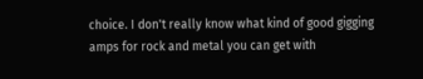choice. I don't really know what kind of good gigging amps for rock and metal you can get with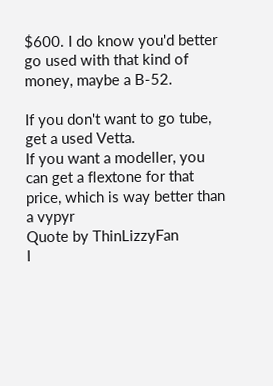$600. I do know you'd better go used with that kind of money, maybe a B-52.

If you don't want to go tube, get a used Vetta.
If you want a modeller, you can get a flextone for that price, which is way better than a vypyr
Quote by ThinLizzyFan
I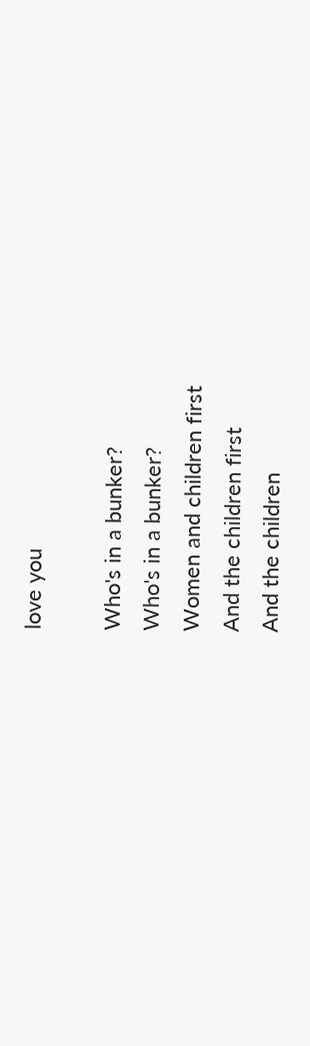love you

Who's in a bunker?
Who's in a bunker?
Women and children first
And the children first
And the children